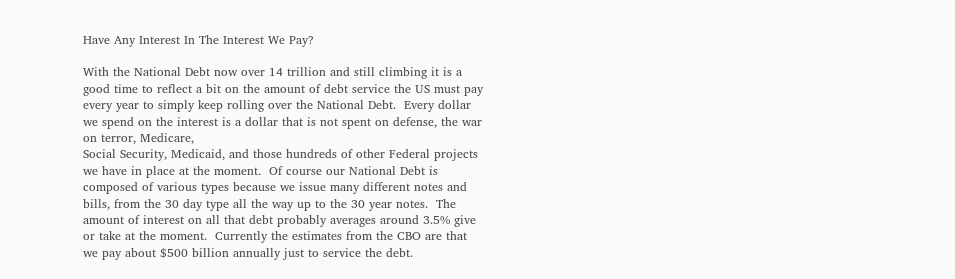Have Any Interest In The Interest We Pay?

With the National Debt now over 14 trillion and still climbing it is a good time to reflect a bit on the amount of debt service the US must pay every year to simply keep rolling over the National Debt.  Every dollar we spend on the interest is a dollar that is not spent on defense, the war on terror, Medicare,
Social Security, Medicaid, and those hundreds of other Federal projects we have in place at the moment.  Of course our National Debt is composed of various types because we issue many different notes and bills, from the 30 day type all the way up to the 30 year notes.  The amount of interest on all that debt probably averages around 3.5% give or take at the moment.  Currently the estimates from the CBO are that we pay about $500 billion annually just to service the debt.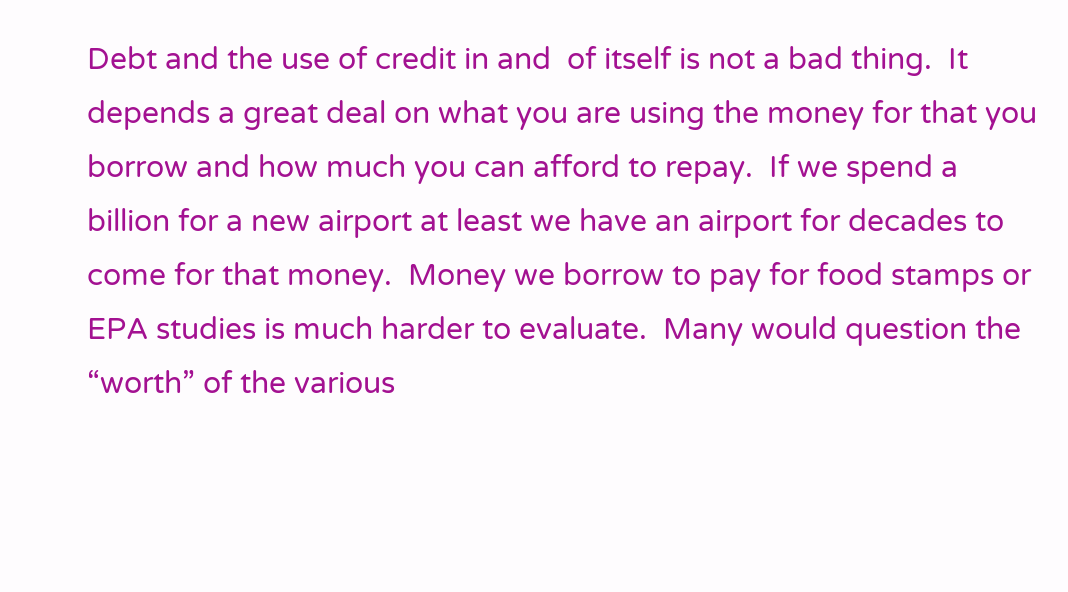Debt and the use of credit in and  of itself is not a bad thing.  It depends a great deal on what you are using the money for that you borrow and how much you can afford to repay.  If we spend a billion for a new airport at least we have an airport for decades to come for that money.  Money we borrow to pay for food stamps or EPA studies is much harder to evaluate.  Many would question the “worth” of the various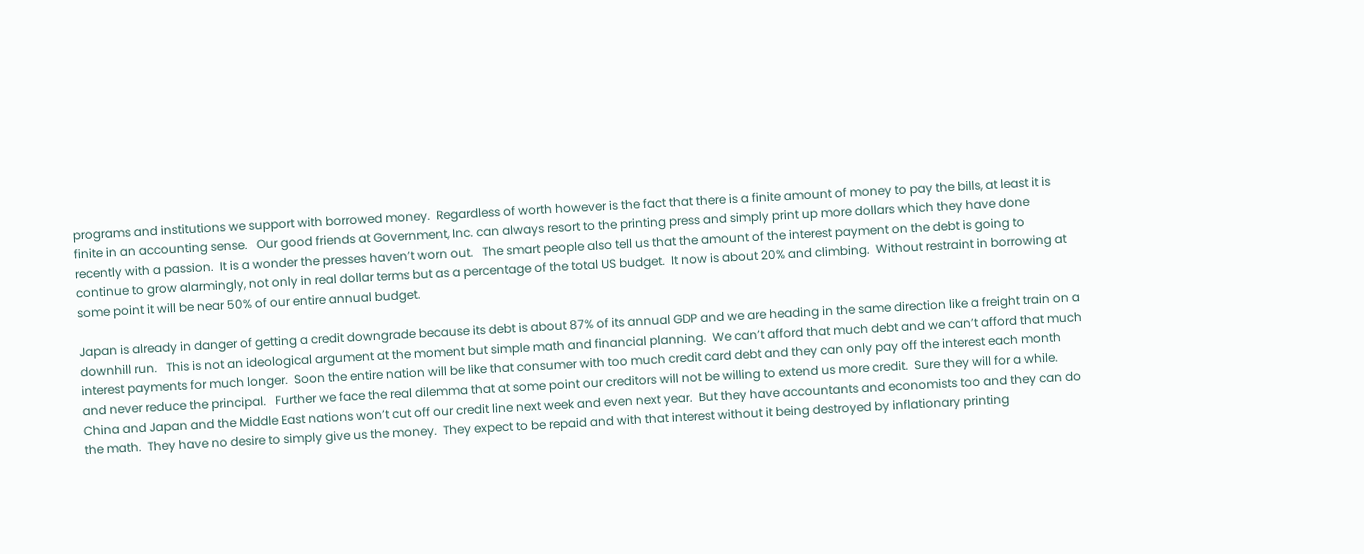programs and institutions we support with borrowed money.  Regardless of worth however is the fact that there is a finite amount of money to pay the bills, at least it is finite in an accounting sense.   Our good friends at Government, Inc. can always resort to the printing press and simply print up more dollars which they have done recently with a passion.  It is a wonder the presses haven’t worn out.   The smart people also tell us that the amount of the interest payment on the debt is going to continue to grow alarmingly, not only in real dollar terms but as a percentage of the total US budget.  It now is about 20% and climbing.  Without restraint in borrowing at some point it will be near 50% of our entire annual budget.

Japan is already in danger of getting a credit downgrade because its debt is about 87% of its annual GDP and we are heading in the same direction like a freight train on a downhill run.   This is not an ideological argument at the moment but simple math and financial planning.  We can’t afford that much debt and we can’t afford that much interest payments for much longer.  Soon the entire nation will be like that consumer with too much credit card debt and they can only pay off the interest each month and never reduce the principal.   Further we face the real dilemma that at some point our creditors will not be willing to extend us more credit.  Sure they will for a while.  China and Japan and the Middle East nations won’t cut off our credit line next week and even next year.  But they have accountants and economists too and they can do the math.  They have no desire to simply give us the money.  They expect to be repaid and with that interest without it being destroyed by inflationary printing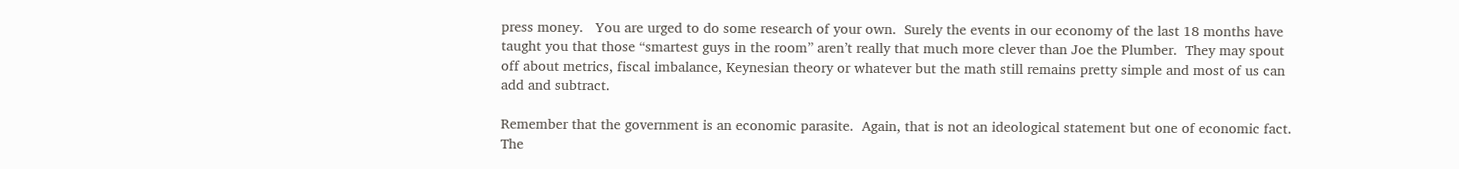press money.   You are urged to do some research of your own.  Surely the events in our economy of the last 18 months have taught you that those “smartest guys in the room” aren’t really that much more clever than Joe the Plumber.  They may spout off about metrics, fiscal imbalance, Keynesian theory or whatever but the math still remains pretty simple and most of us can add and subtract.

Remember that the government is an economic parasite.  Again, that is not an ideological statement but one of economic fact.  The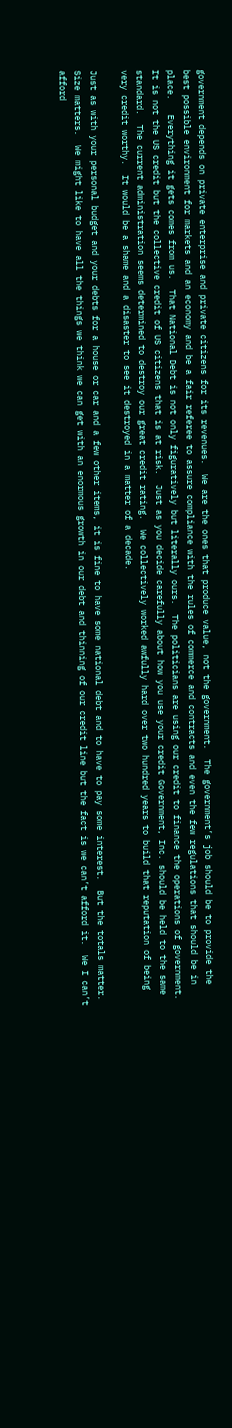government depends on private enterprise and private citizens for its revenues.  We are the ones that produce value, not the government.  The government’s job should be to provide the best possible environment for markets and an economy and be a fair referee to assure compliance with the rules of commerce and contracts and even the few regulations that should be in place.   Everything it gets comes from us.  That National Debt is not only figuratively but literally ours.  The politicians are using our credit to finance the operations of government.   It is not the US credit but the collective credit of US citizens that is at risk.  Just as you decide carefully about how you use your credit Government, Inc. should be held to the same standard.  The current administration seems determined to destroy our great credit rating.  We collectively worked awfully hard over two hundred years to build that reputation of being very credit worthy.  It would be a shame and a disaster to see it destroyed in a matter of a decade.

Just as with your personal budget and your debts for a house or car and a few other items, it is fine to have some national debt and to have to pay some interest.  But the totals matter.  Size matters.  We might like to have all the things we think we can get with an enormous growth in our debt and thinning of our credit line but the fact is we can’t afford it.  We I can’t afford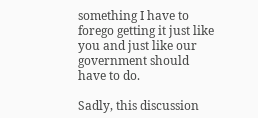something I have to forego getting it just like you and just like our government should have to do.

Sadly, this discussion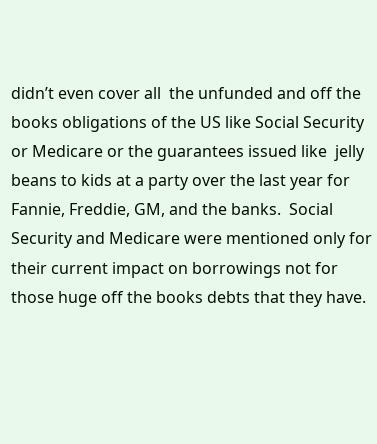didn’t even cover all  the unfunded and off the books obligations of the US like Social Security or Medicare or the guarantees issued like  jelly beans to kids at a party over the last year for Fannie, Freddie, GM, and the banks.  Social Security and Medicare were mentioned only for their current impact on borrowings not for those huge off the books debts that they have.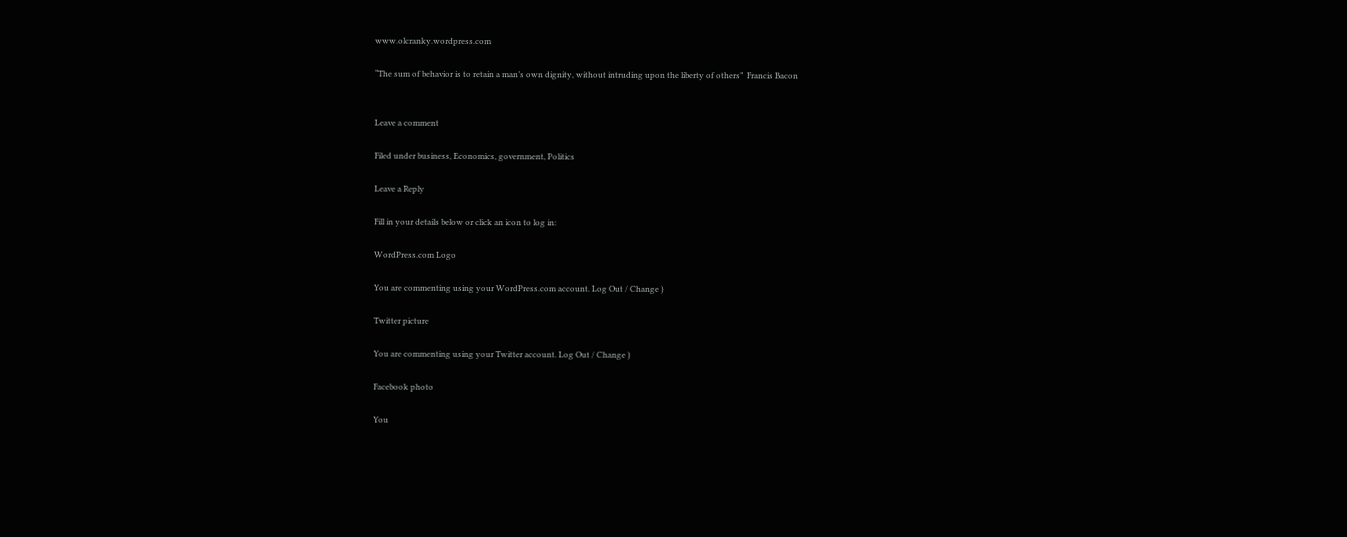www.olcranky.wordpress.com

“The sum of behavior is to retain a man’s own dignity, without intruding upon the liberty of others”  Francis Bacon


Leave a comment

Filed under business, Economics, government, Politics

Leave a Reply

Fill in your details below or click an icon to log in:

WordPress.com Logo

You are commenting using your WordPress.com account. Log Out / Change )

Twitter picture

You are commenting using your Twitter account. Log Out / Change )

Facebook photo

You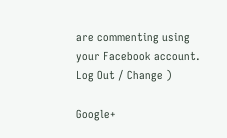are commenting using your Facebook account. Log Out / Change )

Google+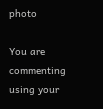photo

You are commenting using your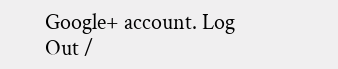Google+ account. Log Out /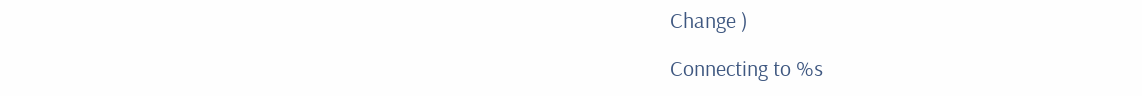Change )

Connecting to %s